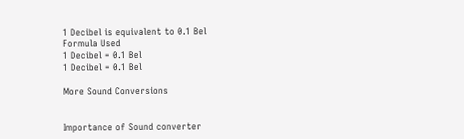1 Decibel is equivalent to 0.1 Bel
Formula Used
1 Decibel = 0.1 Bel
1 Decibel = 0.1 Bel

More Sound Conversions


Importance of Sound converter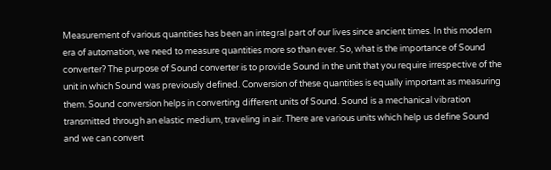Measurement of various quantities has been an integral part of our lives since ancient times. In this modern era of automation, we need to measure quantities more so than ever. So, what is the importance of Sound converter? The purpose of Sound converter is to provide Sound in the unit that you require irrespective of the unit in which Sound was previously defined. Conversion of these quantities is equally important as measuring them. Sound conversion helps in converting different units of Sound. Sound is a mechanical vibration transmitted through an elastic medium, traveling in air. There are various units which help us define Sound and we can convert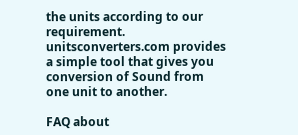the units according to our requirement. unitsconverters.com provides a simple tool that gives you conversion of Sound from one unit to another.

FAQ about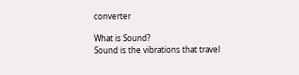converter

What is Sound?
Sound is the vibrations that travel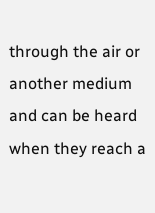through the air or another medium and can be heard when they reach a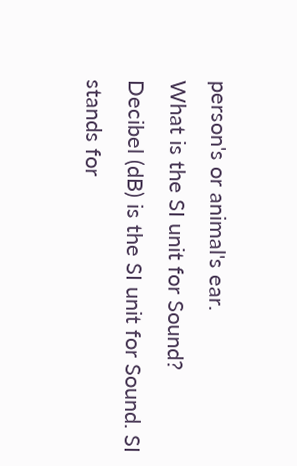person's or animal's ear.
What is the SI unit for Sound?
Decibel (dB) is the SI unit for Sound. SI stands for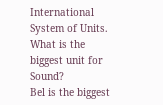International System of Units.
What is the biggest unit for Sound?
Bel is the biggest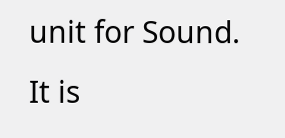unit for Sound. It is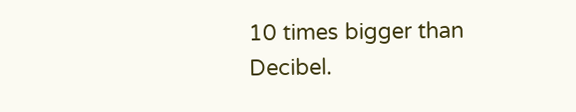10 times bigger than Decibel.